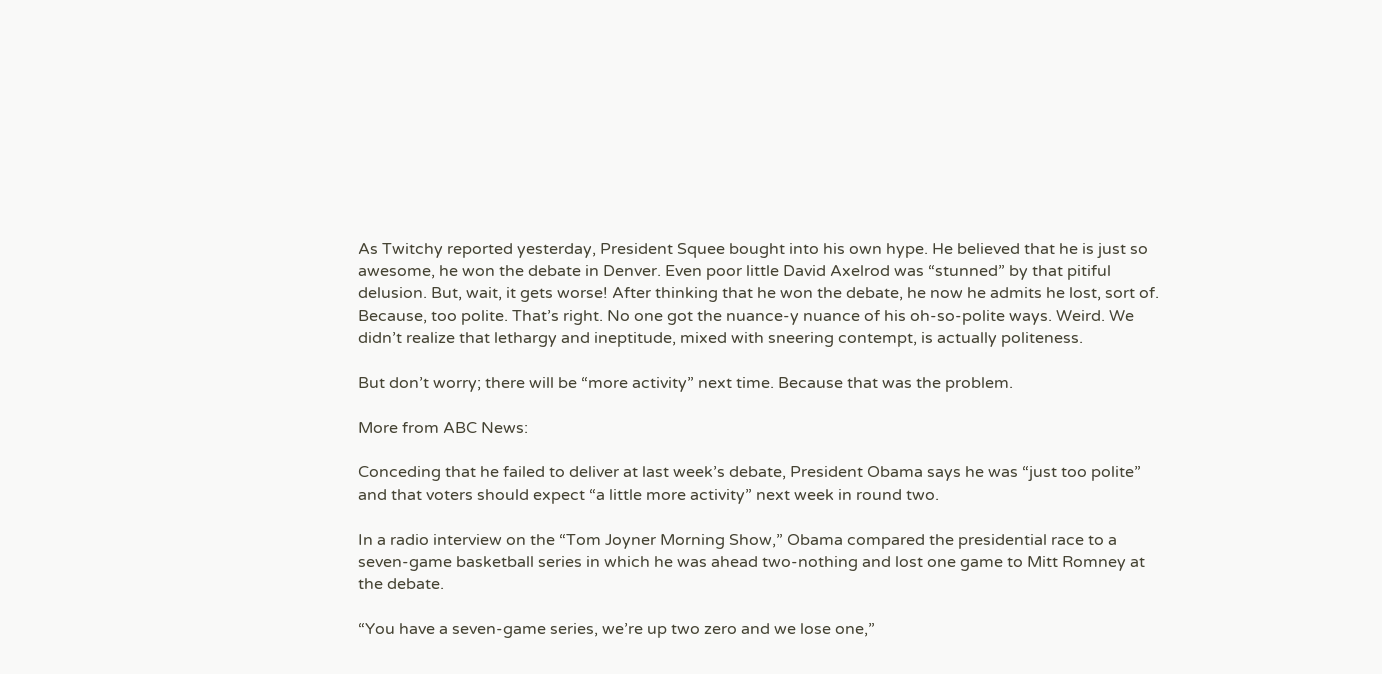As Twitchy reported yesterday, President Squee bought into his own hype. He believed that he is just so awesome, he won the debate in Denver. Even poor little David Axelrod was “stunned” by that pitiful delusion. But, wait, it gets worse! After thinking that he won the debate, he now he admits he lost, sort of. Because, too polite. That’s right. No one got the nuance-y nuance of his oh-so-polite ways. Weird. We didn’t realize that lethargy and ineptitude, mixed with sneering contempt, is actually politeness.

But don’t worry; there will be “more activity” next time. Because that was the problem.

More from ABC News:

Conceding that he failed to deliver at last week’s debate, President Obama says he was “just too polite” and that voters should expect “a little more activity” next week in round two.

In a radio interview on the “Tom Joyner Morning Show,” Obama compared the presidential race to a seven-game basketball series in which he was ahead two-nothing and lost one game to Mitt Romney at the debate.

“You have a seven-game series, we’re up two zero and we lose one,”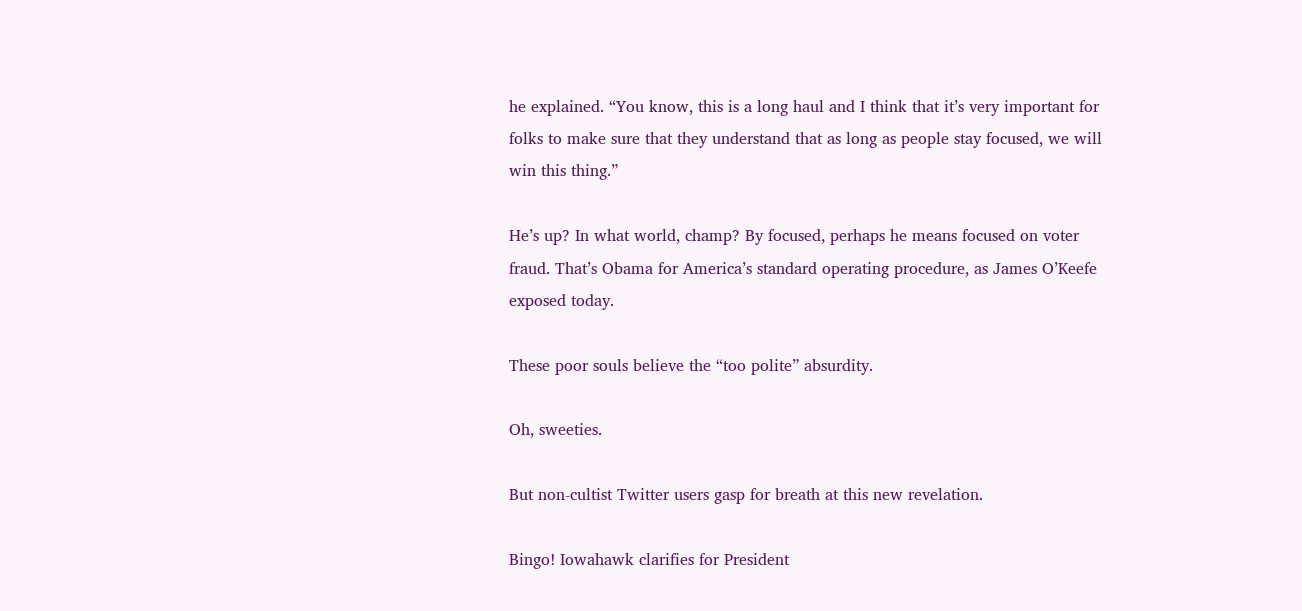he explained. “You know, this is a long haul and I think that it’s very important for folks to make sure that they understand that as long as people stay focused, we will win this thing.”

He’s up? In what world, champ? By focused, perhaps he means focused on voter fraud. That’s Obama for America’s standard operating procedure, as James O’Keefe exposed today.

These poor souls believe the “too polite” absurdity.

Oh, sweeties.

But non-cultist Twitter users gasp for breath at this new revelation.

Bingo! Iowahawk clarifies for President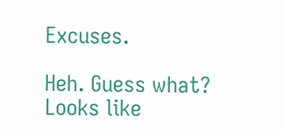Excuses.

Heh. Guess what? Looks like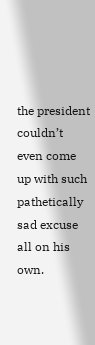the president couldn’t even come up with such pathetically sad excuse all on his own.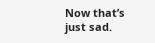Now that’s just sad.